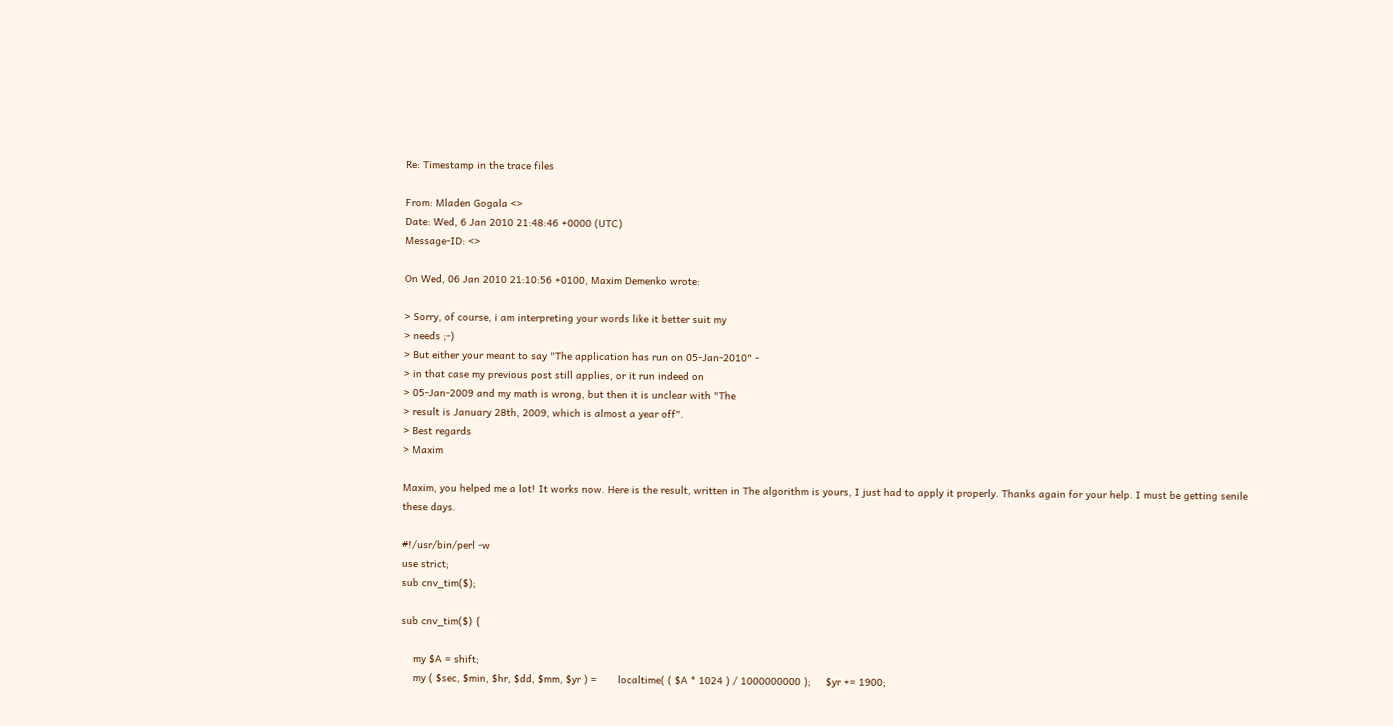Re: Timestamp in the trace files

From: Mladen Gogala <>
Date: Wed, 6 Jan 2010 21:48:46 +0000 (UTC)
Message-ID: <>

On Wed, 06 Jan 2010 21:10:56 +0100, Maxim Demenko wrote:

> Sorry, of course, i am interpreting your words like it better suit my
> needs ;-)
> But either your meant to say "The application has run on 05-Jan-2010" -
> in that case my previous post still applies, or it run indeed on
> 05-Jan-2009 and my math is wrong, but then it is unclear with "The
> result is January 28th, 2009, which is almost a year off".
> Best regards
> Maxim

Maxim, you helped me a lot! It works now. Here is the result, written in The algorithm is yours, I just had to apply it properly. Thanks again for your help. I must be getting senile these days.

#!/usr/bin/perl -w
use strict;
sub cnv_tim($);

sub cnv_tim($) {

    my $A = shift;
    my ( $sec, $min, $hr, $dd, $mm, $yr ) =       localtime( ( $A * 1024 ) / 1000000000 );     $yr += 1900;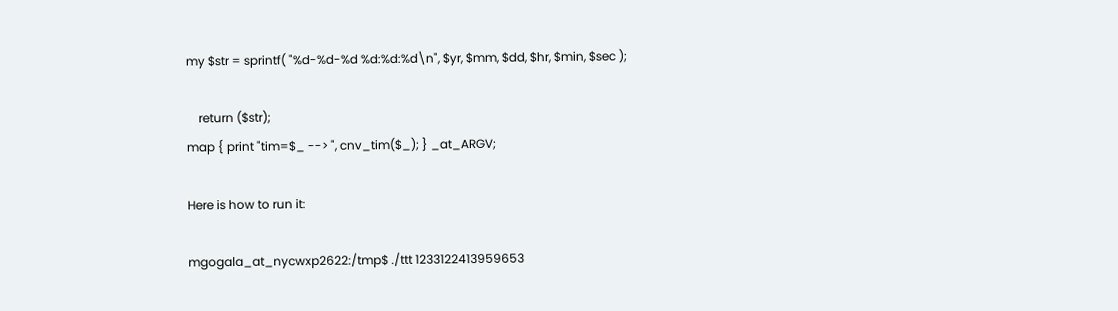my $str = sprintf( "%d-%d-%d %d:%d:%d\n", $yr, $mm, $dd, $hr, $min, $sec );

    return ($str);
map { print "tim=$_ --> ", cnv_tim($_); } _at_ARGV;

Here is how to run it:

mgogala_at_nycwxp2622:/tmp$ ./ttt 1233122413959653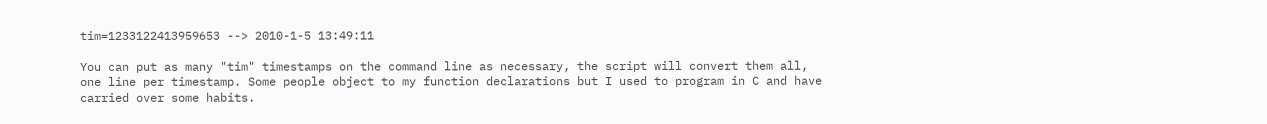tim=1233122413959653 --> 2010-1-5 13:49:11

You can put as many "tim" timestamps on the command line as necessary, the script will convert them all, one line per timestamp. Some people object to my function declarations but I used to program in C and have carried over some habits.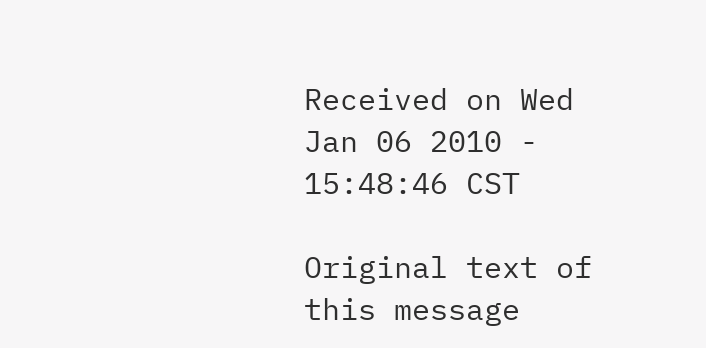Received on Wed Jan 06 2010 - 15:48:46 CST

Original text of this message